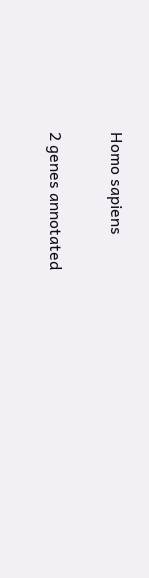Homo sapiens

2 genes annotated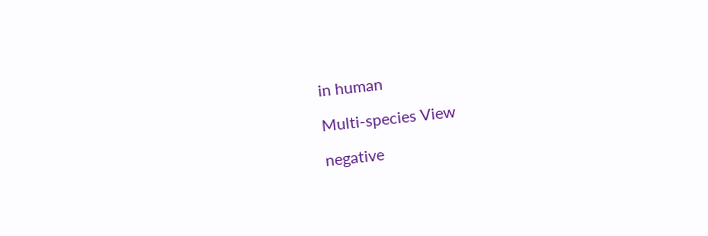in human

Multi-species View

negative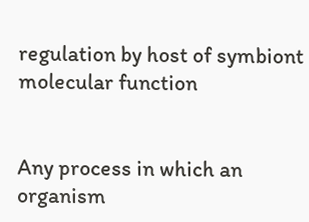regulation by host of symbiont molecular function


Any process in which an organism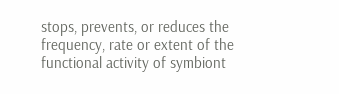stops, prevents, or reduces the frequency, rate or extent of the functional activity of symbiont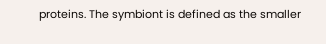proteins. The symbiont is defined as the smaller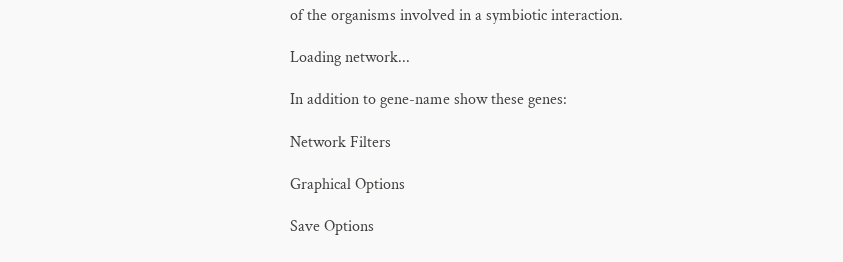of the organisms involved in a symbiotic interaction.

Loading network...

In addition to gene-name show these genes:

Network Filters

Graphical Options

Save Options